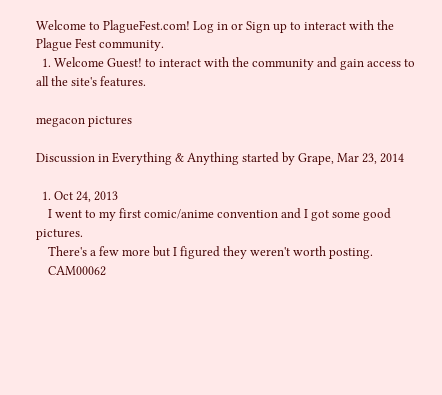Welcome to PlagueFest.com! Log in or Sign up to interact with the Plague Fest community.
  1. Welcome Guest! to interact with the community and gain access to all the site's features.

megacon pictures

Discussion in Everything & Anything started by Grape, Mar 23, 2014

  1. Oct 24, 2013
    I went to my first comic/anime convention and I got some good pictures.
    There's a few more but I figured they weren't worth posting.
    CAM00062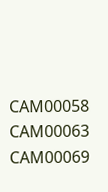CAM00058 CAM00063 CAM00069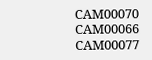CAM00070 CAM00066 CAM00077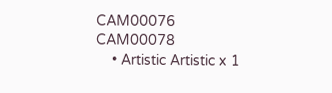CAM00076 CAM00078
    • Artistic Artistic x 1